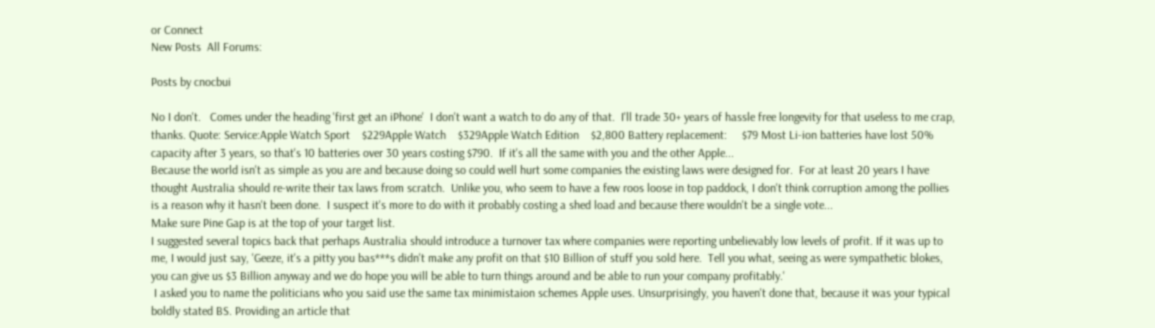or Connect
New Posts  All Forums:

Posts by cnocbui

No I don't.   Comes under the heading 'first get an iPhone'  I don't want a watch to do any of that.  I'll trade 30+ years of hassle free longevity for that useless to me crap, thanks. Quote: Service:Apple Watch Sport    $229Apple Watch    $329Apple Watch Edition    $2,800 Battery replacement:     $79 Most Li-ion batteries have lost 50% capacity after 3 years, so that's 10 batteries over 30 years costing $790.  If it's all the same with you and the other Apple...
Because the world isn't as simple as you are and because doing so could well hurt some companies the existing laws were designed for.  For at least 20 years I have thought Australia should re-write their tax laws from scratch.  Unlike you, who seem to have a few roos loose in top paddock, I don't think corruption among the pollies is a reason why it hasn't been done.  I suspect it's more to do with it probably costing a shed load and because there wouldn't be a single vote...
Make sure Pine Gap is at the top of your target list.
I suggested several topics back that perhaps Australia should introduce a turnover tax where companies were reporting unbelievably low levels of profit. If it was up to me, I would just say, 'Geeze, it's a pitty you bas***s didn't make any profit on that $10 Billion of stuff you sold here.  Tell you what, seeing as were sympathetic blokes, you can give us $3 Billion anyway and we do hope you will be able to turn things around and be able to run your company profitably.'
 I asked you to name the politicians who you said use the same tax minimistaion schemes Apple uses. Unsurprisingly, you haven't done that, because it was your typical boldly stated BS. Providing an article that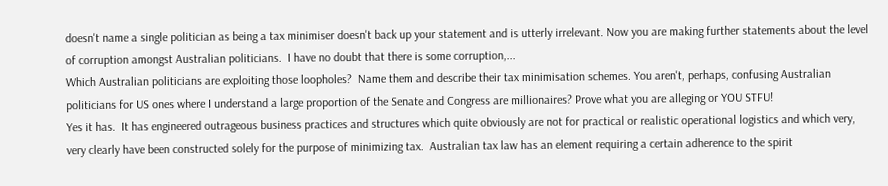doesn't name a single politician as being a tax minimiser doesn't back up your statement and is utterly irrelevant. Now you are making further statements about the level of corruption amongst Australian politicians.  I have no doubt that there is some corruption,...
Which Australian politicians are exploiting those loopholes?  Name them and describe their tax minimisation schemes. You aren't, perhaps, confusing Australian politicians for US ones where I understand a large proportion of the Senate and Congress are millionaires? Prove what you are alleging or YOU STFU!
Yes it has.  It has engineered outrageous business practices and structures which quite obviously are not for practical or realistic operational logistics and which very, very clearly have been constructed solely for the purpose of minimizing tax.  Australian tax law has an element requiring a certain adherence to the spirit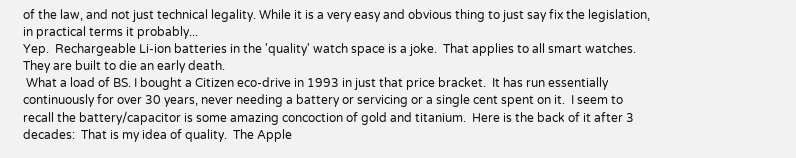of the law, and not just technical legality. While it is a very easy and obvious thing to just say fix the legislation, in practical terms it probably...
Yep.  Rechargeable Li-ion batteries in the 'quality' watch space is a joke.  That applies to all smart watches.  They are built to die an early death.
 What a load of BS. I bought a Citizen eco-drive in 1993 in just that price bracket.  It has run essentially continuously for over 30 years, never needing a battery or servicing or a single cent spent on it.  I seem to recall the battery/capacitor is some amazing concoction of gold and titanium.  Here is the back of it after 3 decades:  That is my idea of quality.  The Apple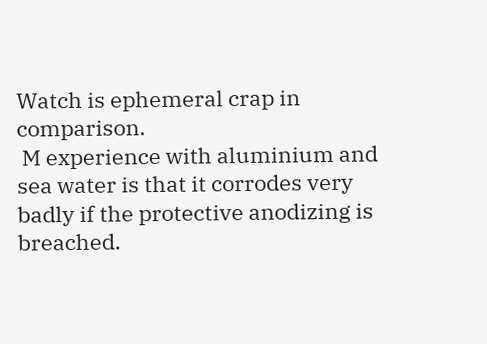Watch is ephemeral crap in comparison.
 M experience with aluminium and sea water is that it corrodes very badly if the protective anodizing is breached.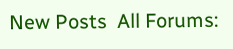New Posts  All Forums: